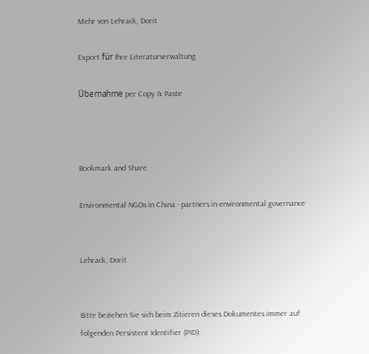Mehr von Lehrack, Dorit

Export für Ihre Literaturverwaltung

Übernahme per Copy & Paste



Bookmark and Share

Environmental NGOs in China - partners in environmental governance


Lehrack, Dorit


Bitte beziehen Sie sich beim Zitieren dieses Dokumentes immer auf folgenden Persistent Identifier (PID):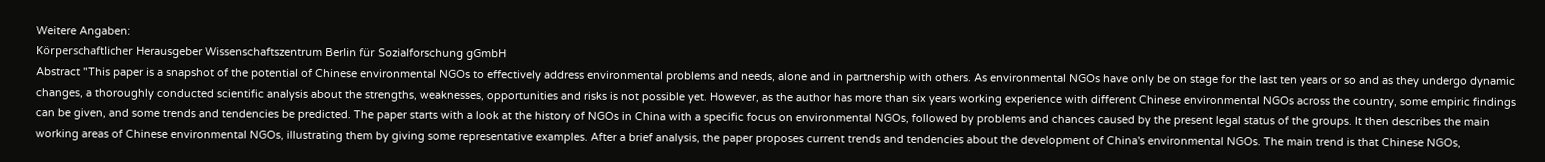Weitere Angaben:
Körperschaftlicher Herausgeber Wissenschaftszentrum Berlin für Sozialforschung gGmbH
Abstract "This paper is a snapshot of the potential of Chinese environmental NGOs to effectively address environmental problems and needs, alone and in partnership with others. As environmental NGOs have only be on stage for the last ten years or so and as they undergo dynamic changes, a thoroughly conducted scientific analysis about the strengths, weaknesses, opportunities and risks is not possible yet. However, as the author has more than six years working experience with different Chinese environmental NGOs across the country, some empiric findings can be given, and some trends and tendencies be predicted. The paper starts with a look at the history of NGOs in China with a specific focus on environmental NGOs, followed by problems and chances caused by the present legal status of the groups. It then describes the main working areas of Chinese environmental NGOs, illustrating them by giving some representative examples. After a brief analysis, the paper proposes current trends and tendencies about the development of China's environmental NGOs. The main trend is that Chinese NGOs,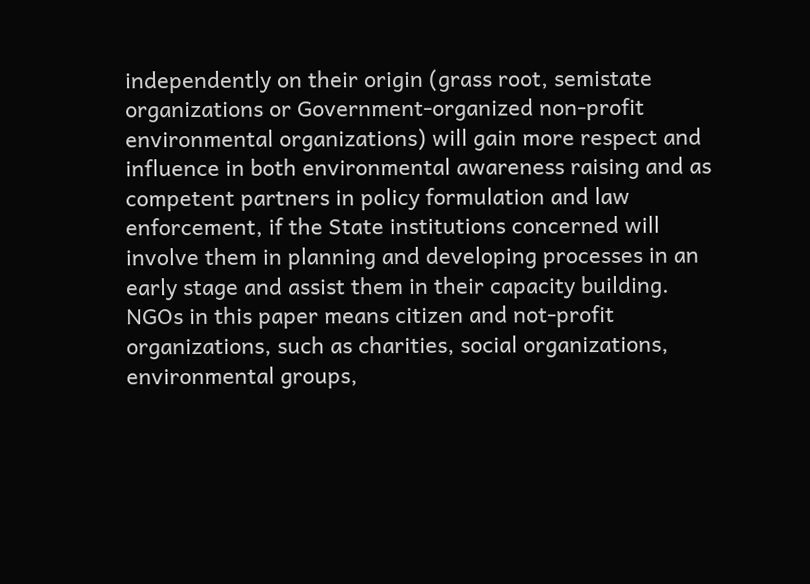independently on their origin (grass root, semistate organizations or Government-organized non-profit environmental organizations) will gain more respect and influence in both environmental awareness raising and as competent partners in policy formulation and law enforcement, if the State institutions concerned will involve them in planning and developing processes in an early stage and assist them in their capacity building. NGOs in this paper means citizen and not-profit organizations, such as charities, social organizations, environmental groups,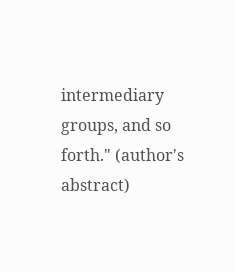intermediary groups, and so forth." (author's abstract)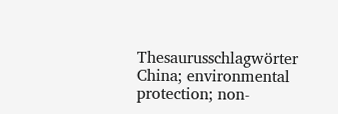Thesaurusschlagwörter China; environmental protection; non-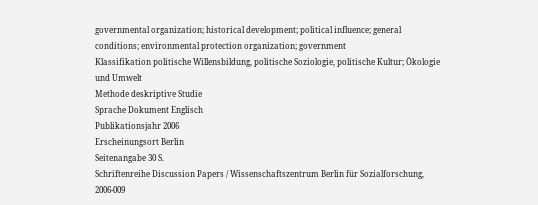governmental organization; historical development; political influence; general conditions; environmental protection organization; government
Klassifikation politische Willensbildung, politische Soziologie, politische Kultur; Ökologie und Umwelt
Methode deskriptive Studie
Sprache Dokument Englisch
Publikationsjahr 2006
Erscheinungsort Berlin
Seitenangabe 30 S.
Schriftenreihe Discussion Papers / Wissenschaftszentrum Berlin für Sozialforschung, 2006-009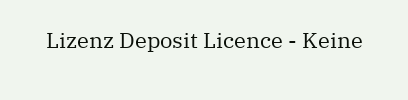Lizenz Deposit Licence - Keine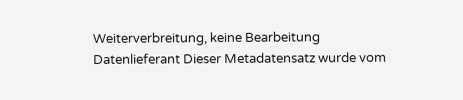Weiterverbreitung, keine Bearbeitung
Datenlieferant Dieser Metadatensatz wurde vom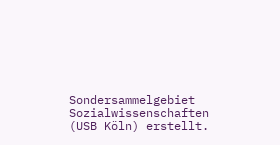Sondersammelgebiet Sozialwissenschaften (USB Köln) erstellt.